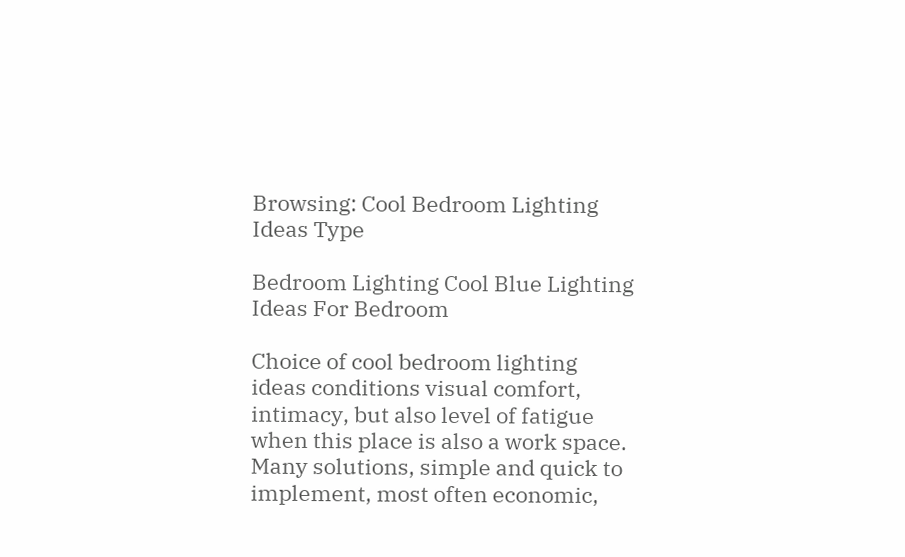Browsing: Cool Bedroom Lighting Ideas Type

Bedroom Lighting Cool Blue Lighting Ideas For Bedroom

Choice of cool bedroom lighting ideas conditions visual comfort, intimacy, but also level of fatigue when this place is also a work space. Many solutions, simple and quick to implement, most often economic,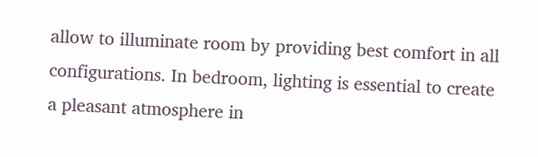allow to illuminate room by providing best comfort in all configurations. In bedroom, lighting is essential to create a pleasant atmosphere in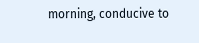morning, conducive to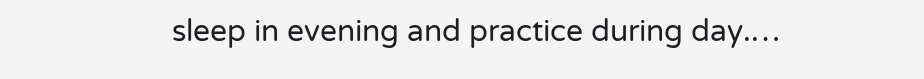sleep in evening and practice during day.…